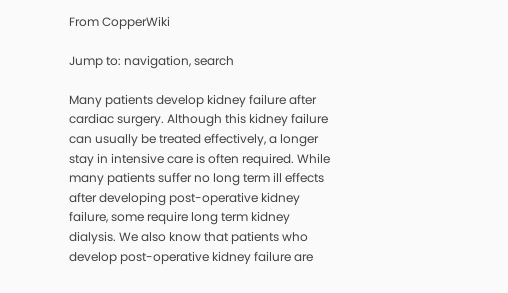From CopperWiki

Jump to: navigation, search

Many patients develop kidney failure after cardiac surgery. Although this kidney failure can usually be treated effectively, a longer stay in intensive care is often required. While many patients suffer no long term ill effects after developing post-operative kidney failure, some require long term kidney dialysis. We also know that patients who develop post-operative kidney failure are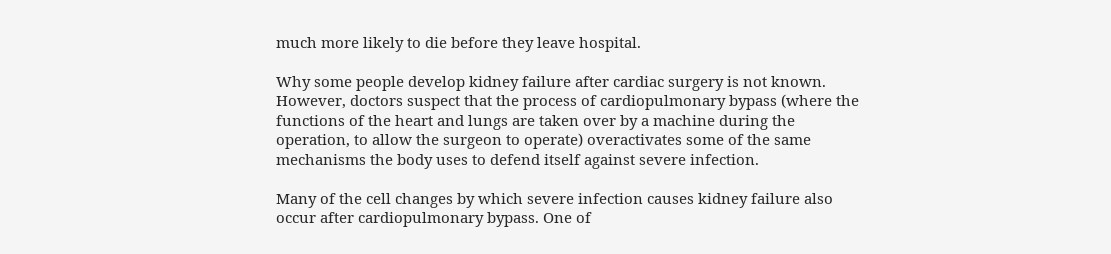much more likely to die before they leave hospital.

Why some people develop kidney failure after cardiac surgery is not known. However, doctors suspect that the process of cardiopulmonary bypass (where the functions of the heart and lungs are taken over by a machine during the operation, to allow the surgeon to operate) overactivates some of the same mechanisms the body uses to defend itself against severe infection.

Many of the cell changes by which severe infection causes kidney failure also occur after cardiopulmonary bypass. One of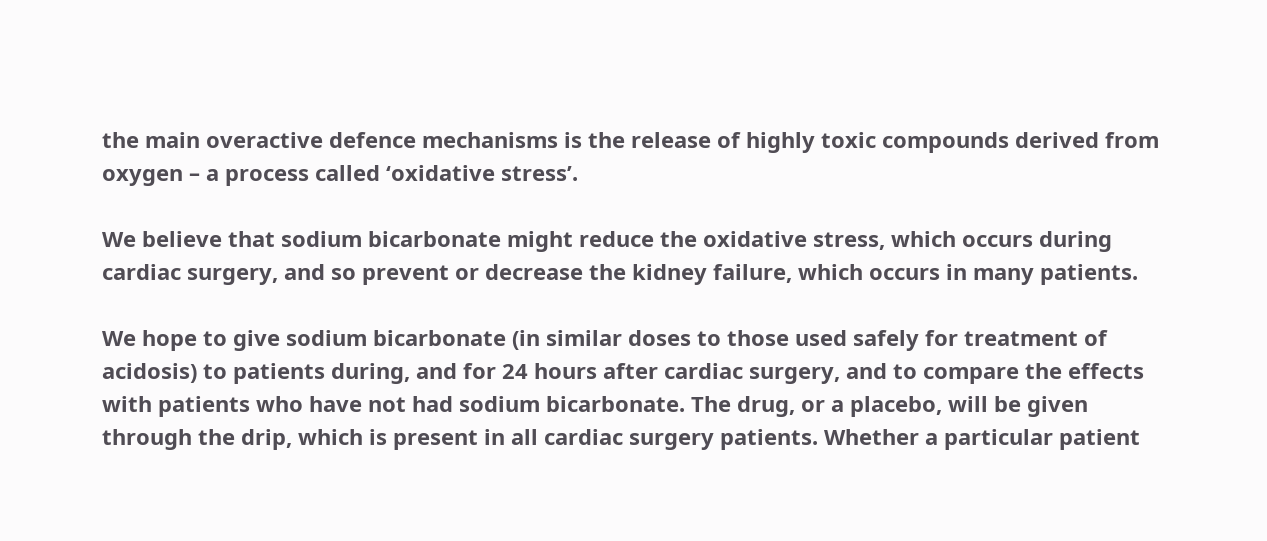the main overactive defence mechanisms is the release of highly toxic compounds derived from oxygen – a process called ‘oxidative stress’.

We believe that sodium bicarbonate might reduce the oxidative stress, which occurs during cardiac surgery, and so prevent or decrease the kidney failure, which occurs in many patients.

We hope to give sodium bicarbonate (in similar doses to those used safely for treatment of acidosis) to patients during, and for 24 hours after cardiac surgery, and to compare the effects with patients who have not had sodium bicarbonate. The drug, or a placebo, will be given through the drip, which is present in all cardiac surgery patients. Whether a particular patient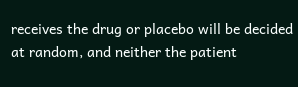receives the drug or placebo will be decided at random, and neither the patient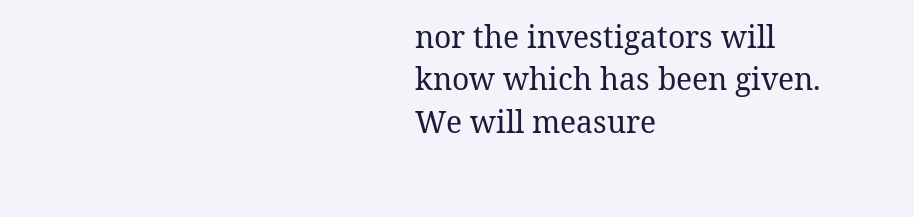nor the investigators will know which has been given. We will measure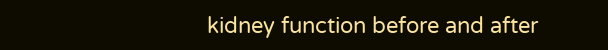kidney function before and after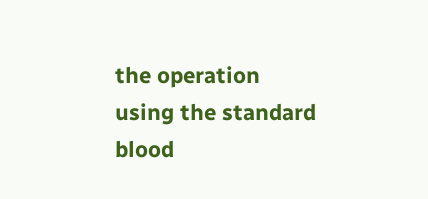the operation using the standard blood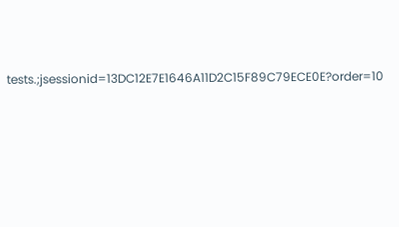tests.;jsessionid=13DC12E7E1646A11D2C15F89C79ECE0E?order=10